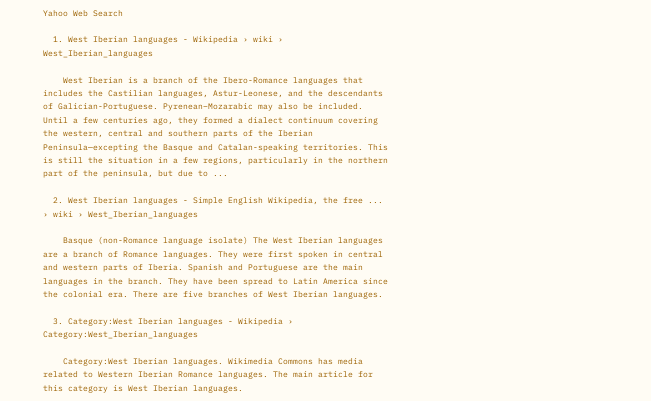Yahoo Web Search

  1. West Iberian languages - Wikipedia › wiki › West_Iberian_languages

    West Iberian is a branch of the Ibero-Romance languages that includes the Castilian languages, Astur-Leonese, and the descendants of Galician-Portuguese. Pyrenean–Mozarabic may also be included. Until a few centuries ago, they formed a dialect continuum covering the western, central and southern parts of the Iberian Peninsula—excepting the Basque and Catalan-speaking territories. This is still the situation in a few regions, particularly in the northern part of the peninsula, but due to ...

  2. West Iberian languages - Simple English Wikipedia, the free ... › wiki › West_Iberian_languages

    Basque (non-Romance language isolate) The West Iberian languages are a branch of Romance languages. They were first spoken in central and western parts of Iberia. Spanish and Portuguese are the main languages in the branch. They have been spread to Latin America since the colonial era. There are five branches of West Iberian languages.

  3. Category:West Iberian languages - Wikipedia › Category:West_Iberian_languages

    Category:West Iberian languages. Wikimedia Commons has media related to Western Iberian Romance languages. The main article for this category is West Iberian languages.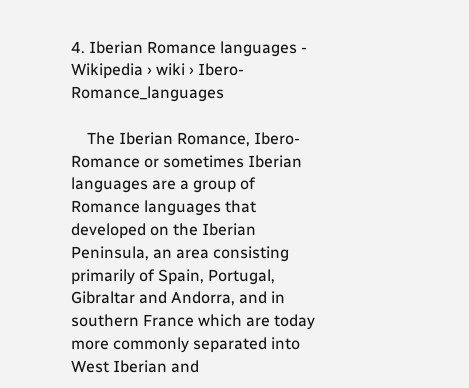4. Iberian Romance languages - Wikipedia › wiki › Ibero-Romance_languages

    The Iberian Romance, Ibero-Romance or sometimes Iberian languages are a group of Romance languages that developed on the Iberian Peninsula, an area consisting primarily of Spain, Portugal, Gibraltar and Andorra, and in southern France which are today more commonly separated into West Iberian and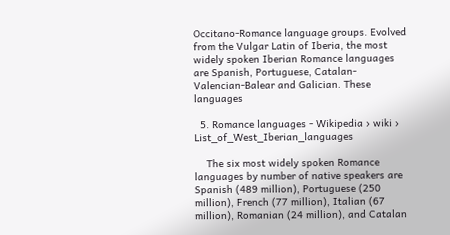Occitano-Romance language groups. Evolved from the Vulgar Latin of Iberia, the most widely spoken Iberian Romance languages are Spanish, Portuguese, Catalan-Valencian-Balear and Galician. These languages

  5. Romance languages - Wikipedia › wiki › List_of_West_Iberian_languages

    The six most widely spoken Romance languages by number of native speakers are Spanish (489 million), Portuguese (250 million), French (77 million), Italian (67 million), Romanian (24 million), and Catalan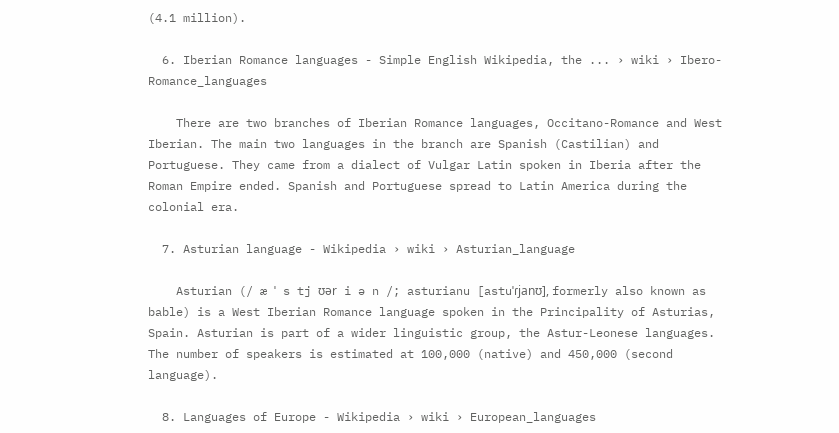(4.1 million).

  6. Iberian Romance languages - Simple English Wikipedia, the ... › wiki › Ibero-Romance_languages

    There are two branches of Iberian Romance languages, Occitano-Romance and West Iberian. The main two languages in the branch are Spanish (Castilian) and Portuguese. They came from a dialect of Vulgar Latin spoken in Iberia after the Roman Empire ended. Spanish and Portuguese spread to Latin America during the colonial era.

  7. Asturian language - Wikipedia › wiki › Asturian_language

    Asturian (/ æ ˈ s tj ʊər i ə n /; asturianu [astuˈɾjanʊ], formerly also known as bable) is a West Iberian Romance language spoken in the Principality of Asturias, Spain. Asturian is part of a wider linguistic group, the Astur-Leonese languages. The number of speakers is estimated at 100,000 (native) and 450,000 (second language).

  8. Languages of Europe - Wikipedia › wiki › European_languages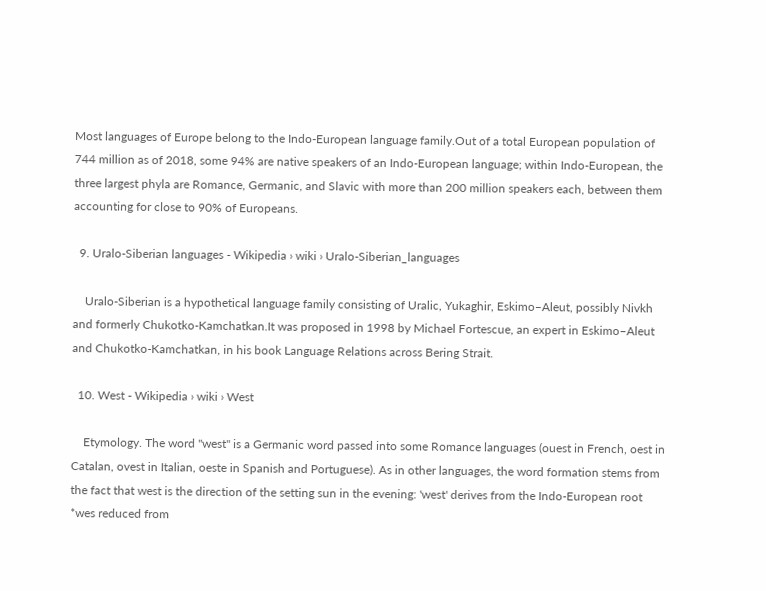Most languages of Europe belong to the Indo-European language family.Out of a total European population of 744 million as of 2018, some 94% are native speakers of an Indo-European language; within Indo-European, the three largest phyla are Romance, Germanic, and Slavic with more than 200 million speakers each, between them accounting for close to 90% of Europeans.

  9. Uralo-Siberian languages - Wikipedia › wiki › Uralo-Siberian_languages

    Uralo-Siberian is a hypothetical language family consisting of Uralic, Yukaghir, Eskimo–Aleut, possibly Nivkh and formerly Chukotko-Kamchatkan.It was proposed in 1998 by Michael Fortescue, an expert in Eskimo–Aleut and Chukotko-Kamchatkan, in his book Language Relations across Bering Strait.

  10. West - Wikipedia › wiki › West

    Etymology. The word "west" is a Germanic word passed into some Romance languages (ouest in French, oest in Catalan, ovest in Italian, oeste in Spanish and Portuguese). As in other languages, the word formation stems from the fact that west is the direction of the setting sun in the evening: 'west' derives from the Indo-European root *wes reduced from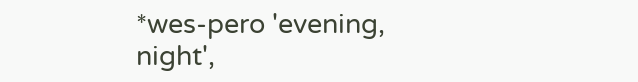*wes-pero 'evening, night',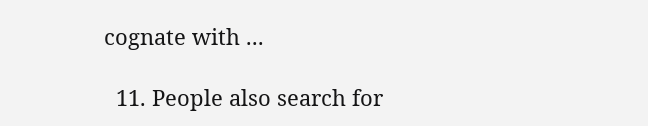cognate with ...

  11. People also search for